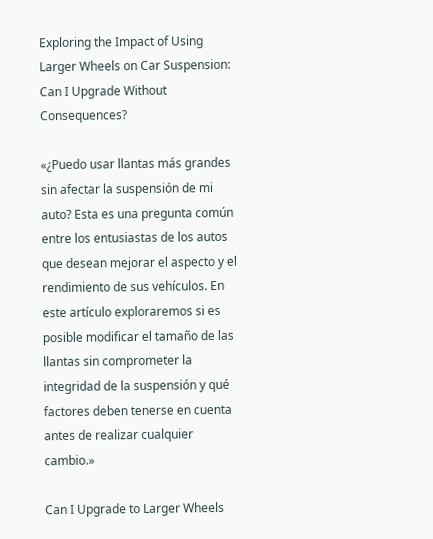Exploring the Impact of Using Larger Wheels on Car Suspension: Can I Upgrade Without Consequences?

«¿Puedo usar llantas más grandes sin afectar la suspensión de mi auto? Esta es una pregunta común entre los entusiastas de los autos que desean mejorar el aspecto y el rendimiento de sus vehículos. En este artículo exploraremos si es posible modificar el tamaño de las llantas sin comprometer la integridad de la suspensión y qué factores deben tenerse en cuenta antes de realizar cualquier cambio.»

Can I Upgrade to Larger Wheels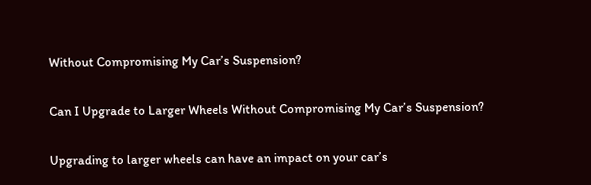Without Compromising My Car’s Suspension?

Can I Upgrade to Larger Wheels Without Compromising My Car’s Suspension?

Upgrading to larger wheels can have an impact on your car’s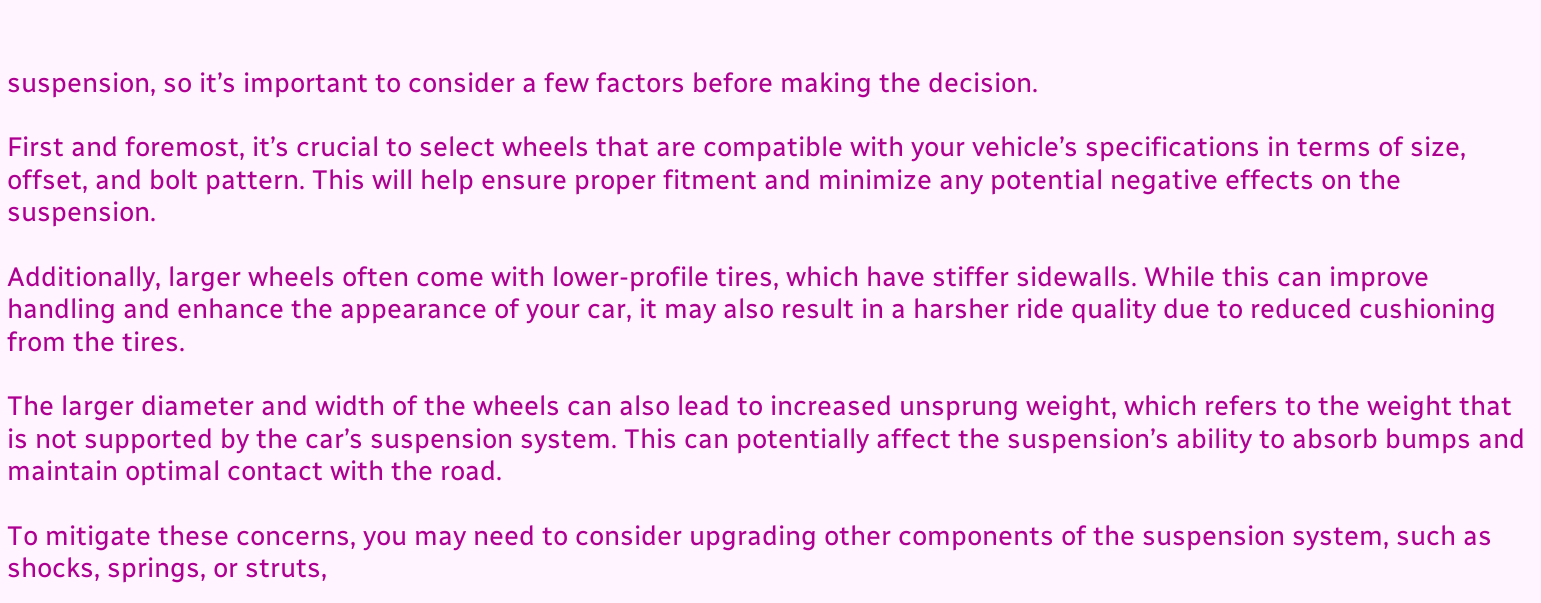suspension, so it’s important to consider a few factors before making the decision.

First and foremost, it’s crucial to select wheels that are compatible with your vehicle’s specifications in terms of size, offset, and bolt pattern. This will help ensure proper fitment and minimize any potential negative effects on the suspension.

Additionally, larger wheels often come with lower-profile tires, which have stiffer sidewalls. While this can improve handling and enhance the appearance of your car, it may also result in a harsher ride quality due to reduced cushioning from the tires.

The larger diameter and width of the wheels can also lead to increased unsprung weight, which refers to the weight that is not supported by the car’s suspension system. This can potentially affect the suspension’s ability to absorb bumps and maintain optimal contact with the road.

To mitigate these concerns, you may need to consider upgrading other components of the suspension system, such as shocks, springs, or struts,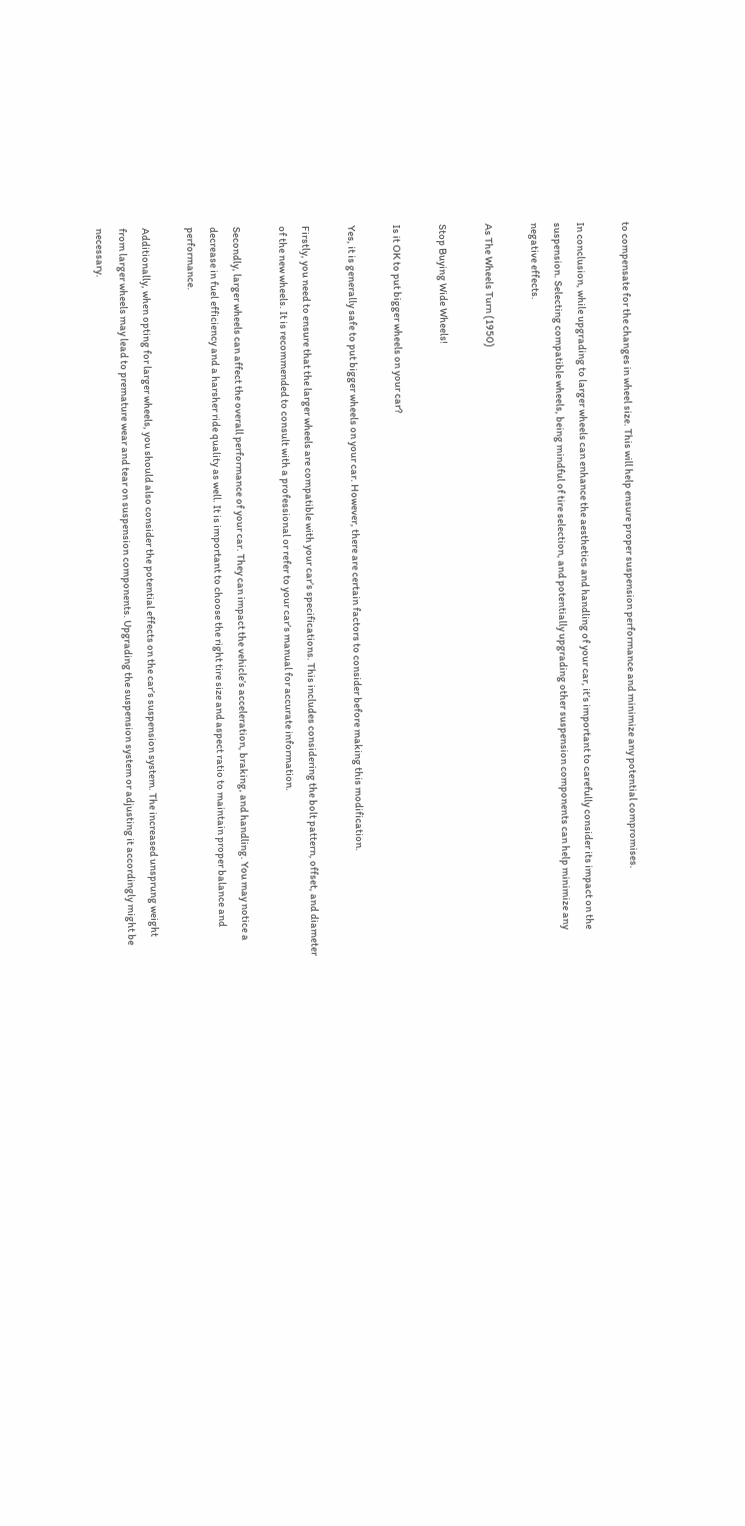to compensate for the changes in wheel size. This will help ensure proper suspension performance and minimize any potential compromises.

In conclusion, while upgrading to larger wheels can enhance the aesthetics and handling of your car, it’s important to carefully consider its impact on the suspension. Selecting compatible wheels, being mindful of tire selection, and potentially upgrading other suspension components can help minimize any negative effects.

As The Wheels Turn (1950)

Stop Buying Wide Wheels!

Is it OK to put bigger wheels on your car?

Yes, it is generally safe to put bigger wheels on your car. However, there are certain factors to consider before making this modification.

Firstly, you need to ensure that the larger wheels are compatible with your car’s specifications. This includes considering the bolt pattern, offset, and diameter of the new wheels. It is recommended to consult with a professional or refer to your car’s manual for accurate information.

Secondly, larger wheels can affect the overall performance of your car. They can impact the vehicle’s acceleration, braking, and handling. You may notice a decrease in fuel efficiency and a harsher ride quality as well. It is important to choose the right tire size and aspect ratio to maintain proper balance and performance.

Additionally, when opting for larger wheels, you should also consider the potential effects on the car’s suspension system. The increased unsprung weight from larger wheels may lead to premature wear and tear on suspension components. Upgrading the suspension system or adjusting it accordingly might be necessary.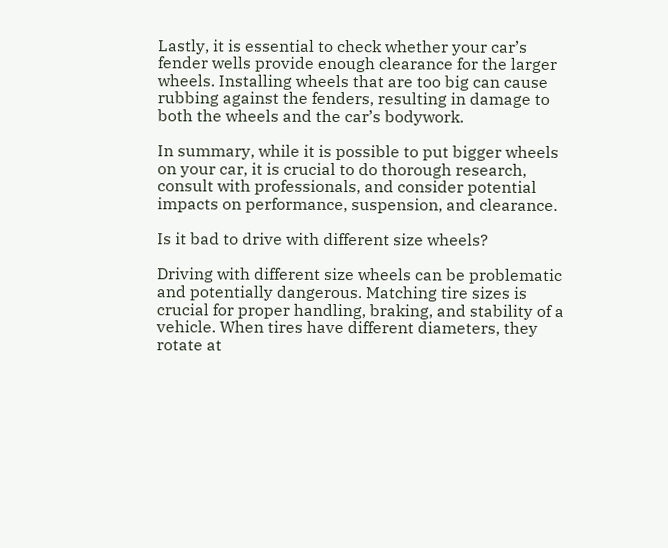Lastly, it is essential to check whether your car’s fender wells provide enough clearance for the larger wheels. Installing wheels that are too big can cause rubbing against the fenders, resulting in damage to both the wheels and the car’s bodywork.

In summary, while it is possible to put bigger wheels on your car, it is crucial to do thorough research, consult with professionals, and consider potential impacts on performance, suspension, and clearance.

Is it bad to drive with different size wheels?

Driving with different size wheels can be problematic and potentially dangerous. Matching tire sizes is crucial for proper handling, braking, and stability of a vehicle. When tires have different diameters, they rotate at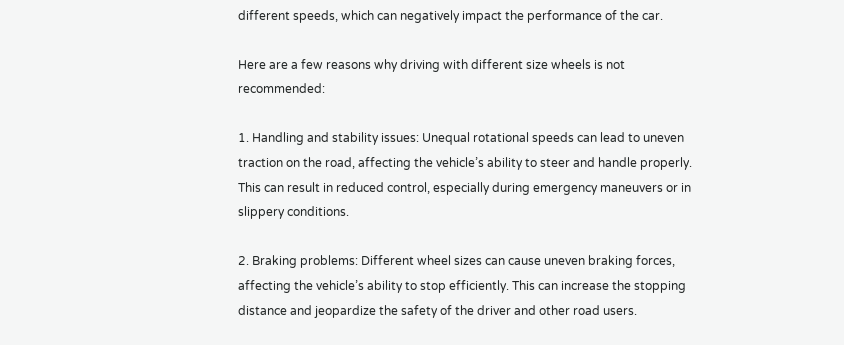different speeds, which can negatively impact the performance of the car.

Here are a few reasons why driving with different size wheels is not recommended:

1. Handling and stability issues: Unequal rotational speeds can lead to uneven traction on the road, affecting the vehicle’s ability to steer and handle properly. This can result in reduced control, especially during emergency maneuvers or in slippery conditions.

2. Braking problems: Different wheel sizes can cause uneven braking forces, affecting the vehicle’s ability to stop efficiently. This can increase the stopping distance and jeopardize the safety of the driver and other road users.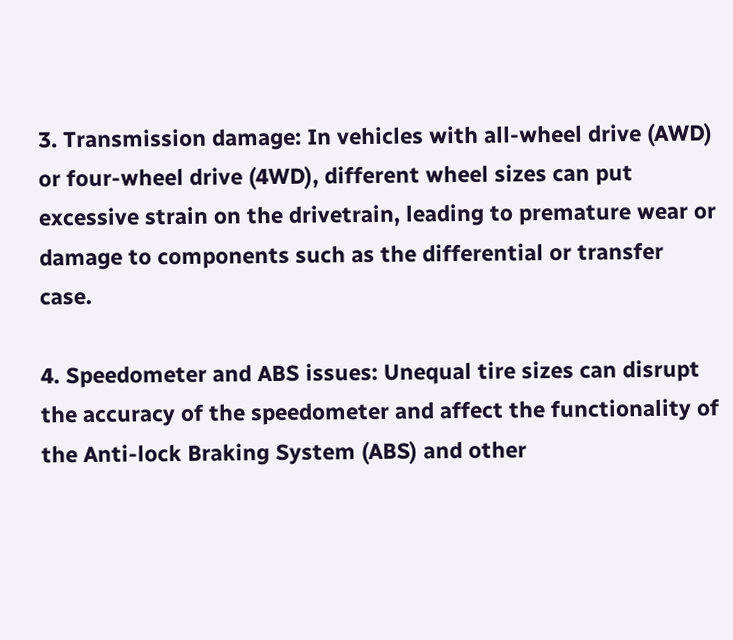3. Transmission damage: In vehicles with all-wheel drive (AWD) or four-wheel drive (4WD), different wheel sizes can put excessive strain on the drivetrain, leading to premature wear or damage to components such as the differential or transfer case.

4. Speedometer and ABS issues: Unequal tire sizes can disrupt the accuracy of the speedometer and affect the functionality of the Anti-lock Braking System (ABS) and other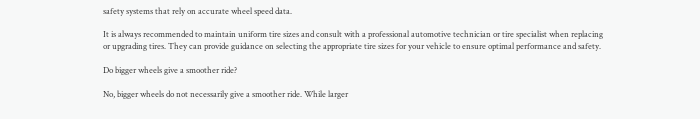safety systems that rely on accurate wheel speed data.

It is always recommended to maintain uniform tire sizes and consult with a professional automotive technician or tire specialist when replacing or upgrading tires. They can provide guidance on selecting the appropriate tire sizes for your vehicle to ensure optimal performance and safety.

Do bigger wheels give a smoother ride?

No, bigger wheels do not necessarily give a smoother ride. While larger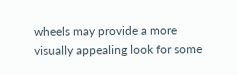wheels may provide a more visually appealing look for some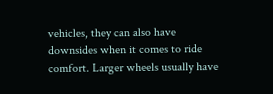vehicles, they can also have downsides when it comes to ride comfort. Larger wheels usually have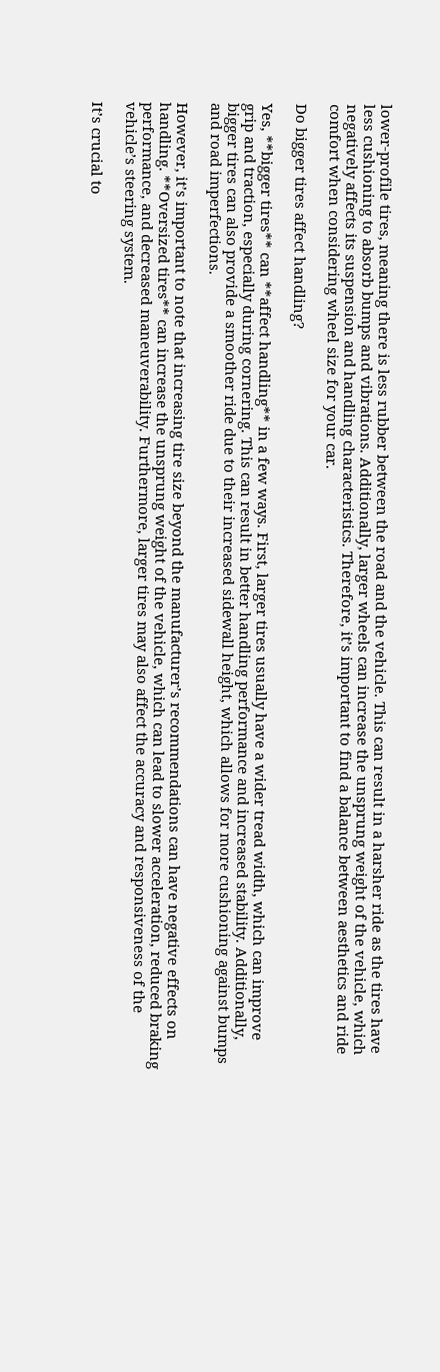lower-profile tires, meaning there is less rubber between the road and the vehicle. This can result in a harsher ride as the tires have less cushioning to absorb bumps and vibrations. Additionally, larger wheels can increase the unsprung weight of the vehicle, which negatively affects its suspension and handling characteristics. Therefore, it’s important to find a balance between aesthetics and ride comfort when considering wheel size for your car.

Do bigger tires affect handling?

Yes, **bigger tires** can **affect handling** in a few ways. First, larger tires usually have a wider tread width, which can improve grip and traction, especially during cornering. This can result in better handling performance and increased stability. Additionally, bigger tires can also provide a smoother ride due to their increased sidewall height, which allows for more cushioning against bumps and road imperfections.

However, it’s important to note that increasing tire size beyond the manufacturer’s recommendations can have negative effects on handling. **Oversized tires** can increase the unsprung weight of the vehicle, which can lead to slower acceleration, reduced braking performance, and decreased maneuverability. Furthermore, larger tires may also affect the accuracy and responsiveness of the vehicle’s steering system.

It’s crucial to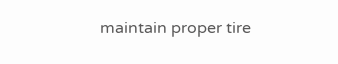maintain proper tire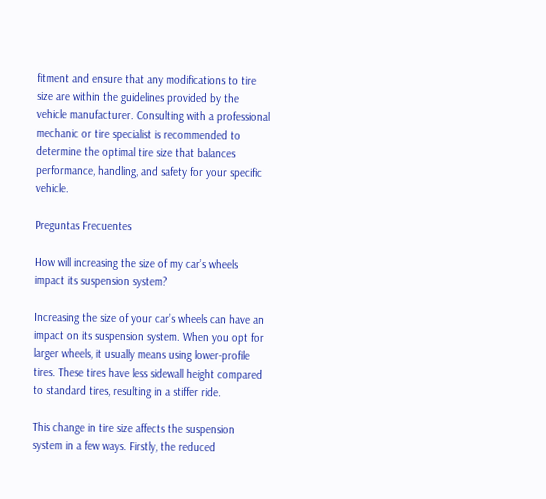fitment and ensure that any modifications to tire size are within the guidelines provided by the vehicle manufacturer. Consulting with a professional mechanic or tire specialist is recommended to determine the optimal tire size that balances performance, handling, and safety for your specific vehicle.

Preguntas Frecuentes

How will increasing the size of my car’s wheels impact its suspension system?

Increasing the size of your car’s wheels can have an impact on its suspension system. When you opt for larger wheels, it usually means using lower-profile tires. These tires have less sidewall height compared to standard tires, resulting in a stiffer ride.

This change in tire size affects the suspension system in a few ways. Firstly, the reduced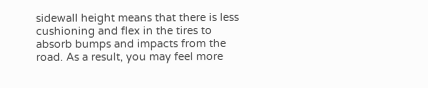sidewall height means that there is less cushioning and flex in the tires to absorb bumps and impacts from the road. As a result, you may feel more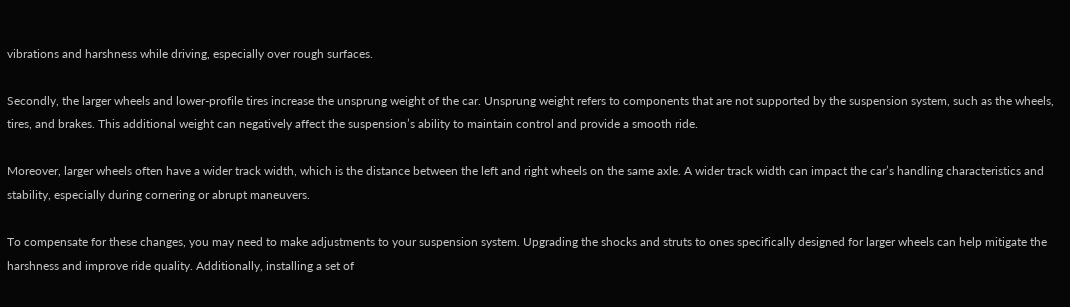vibrations and harshness while driving, especially over rough surfaces.

Secondly, the larger wheels and lower-profile tires increase the unsprung weight of the car. Unsprung weight refers to components that are not supported by the suspension system, such as the wheels, tires, and brakes. This additional weight can negatively affect the suspension’s ability to maintain control and provide a smooth ride.

Moreover, larger wheels often have a wider track width, which is the distance between the left and right wheels on the same axle. A wider track width can impact the car’s handling characteristics and stability, especially during cornering or abrupt maneuvers.

To compensate for these changes, you may need to make adjustments to your suspension system. Upgrading the shocks and struts to ones specifically designed for larger wheels can help mitigate the harshness and improve ride quality. Additionally, installing a set of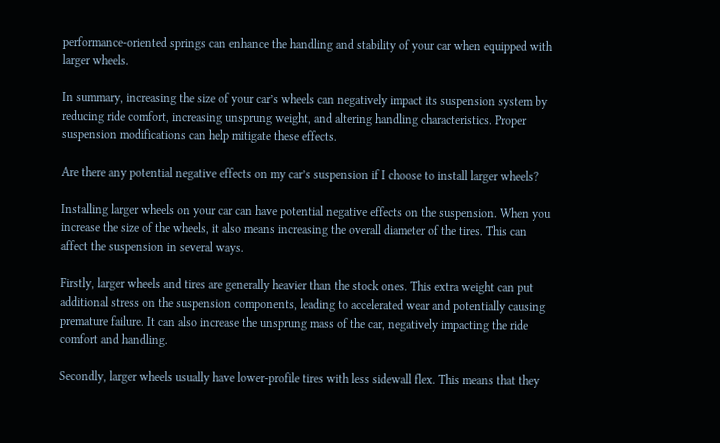performance-oriented springs can enhance the handling and stability of your car when equipped with larger wheels.

In summary, increasing the size of your car’s wheels can negatively impact its suspension system by reducing ride comfort, increasing unsprung weight, and altering handling characteristics. Proper suspension modifications can help mitigate these effects.

Are there any potential negative effects on my car’s suspension if I choose to install larger wheels?

Installing larger wheels on your car can have potential negative effects on the suspension. When you increase the size of the wheels, it also means increasing the overall diameter of the tires. This can affect the suspension in several ways.

Firstly, larger wheels and tires are generally heavier than the stock ones. This extra weight can put additional stress on the suspension components, leading to accelerated wear and potentially causing premature failure. It can also increase the unsprung mass of the car, negatively impacting the ride comfort and handling.

Secondly, larger wheels usually have lower-profile tires with less sidewall flex. This means that they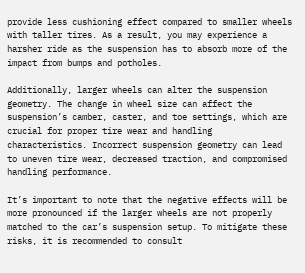provide less cushioning effect compared to smaller wheels with taller tires. As a result, you may experience a harsher ride as the suspension has to absorb more of the impact from bumps and potholes.

Additionally, larger wheels can alter the suspension geometry. The change in wheel size can affect the suspension’s camber, caster, and toe settings, which are crucial for proper tire wear and handling characteristics. Incorrect suspension geometry can lead to uneven tire wear, decreased traction, and compromised handling performance.

It’s important to note that the negative effects will be more pronounced if the larger wheels are not properly matched to the car’s suspension setup. To mitigate these risks, it is recommended to consult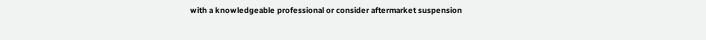with a knowledgeable professional or consider aftermarket suspension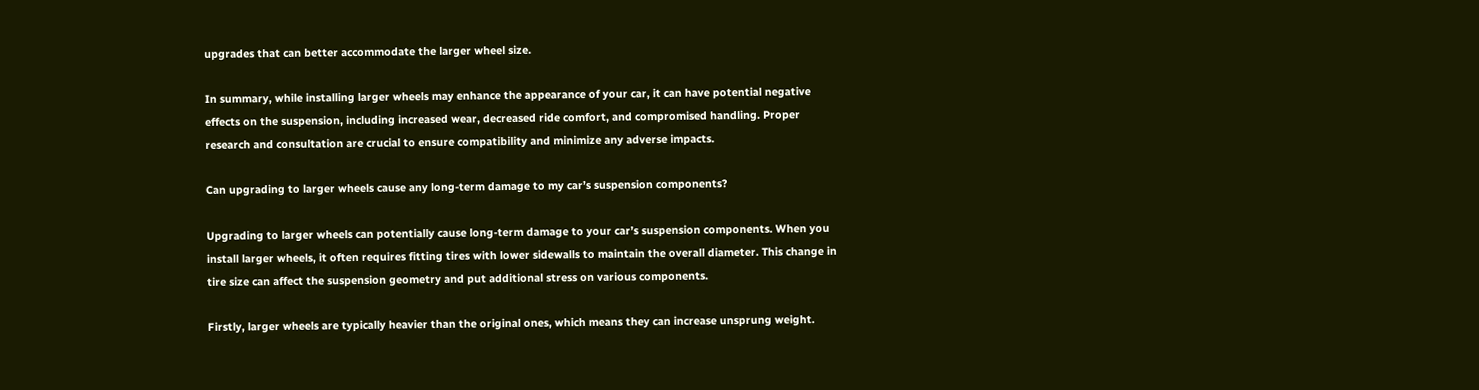upgrades that can better accommodate the larger wheel size.

In summary, while installing larger wheels may enhance the appearance of your car, it can have potential negative effects on the suspension, including increased wear, decreased ride comfort, and compromised handling. Proper research and consultation are crucial to ensure compatibility and minimize any adverse impacts.

Can upgrading to larger wheels cause any long-term damage to my car’s suspension components?

Upgrading to larger wheels can potentially cause long-term damage to your car’s suspension components. When you install larger wheels, it often requires fitting tires with lower sidewalls to maintain the overall diameter. This change in tire size can affect the suspension geometry and put additional stress on various components.

Firstly, larger wheels are typically heavier than the original ones, which means they can increase unsprung weight.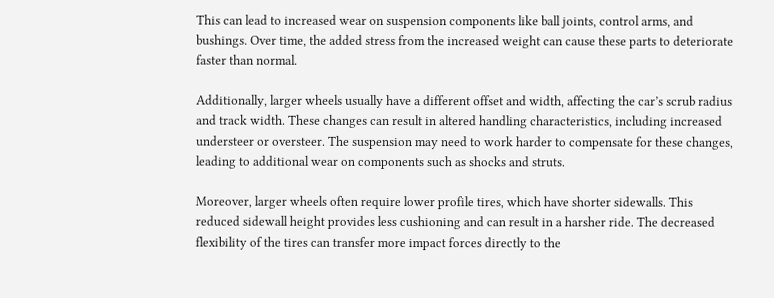This can lead to increased wear on suspension components like ball joints, control arms, and bushings. Over time, the added stress from the increased weight can cause these parts to deteriorate faster than normal.

Additionally, larger wheels usually have a different offset and width, affecting the car’s scrub radius and track width. These changes can result in altered handling characteristics, including increased understeer or oversteer. The suspension may need to work harder to compensate for these changes, leading to additional wear on components such as shocks and struts.

Moreover, larger wheels often require lower profile tires, which have shorter sidewalls. This reduced sidewall height provides less cushioning and can result in a harsher ride. The decreased flexibility of the tires can transfer more impact forces directly to the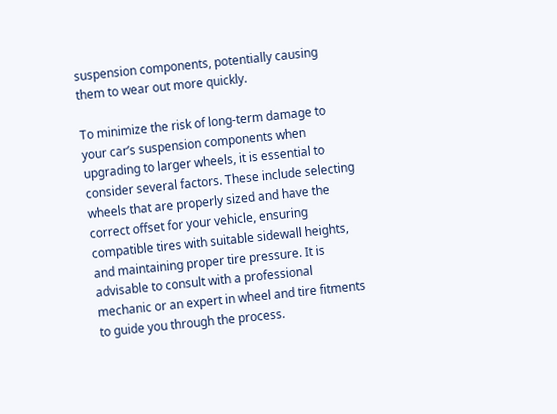suspension components, potentially causing them to wear out more quickly.

To minimize the risk of long-term damage to your car’s suspension components when upgrading to larger wheels, it is essential to consider several factors. These include selecting wheels that are properly sized and have the correct offset for your vehicle, ensuring compatible tires with suitable sidewall heights, and maintaining proper tire pressure. It is advisable to consult with a professional mechanic or an expert in wheel and tire fitments to guide you through the process.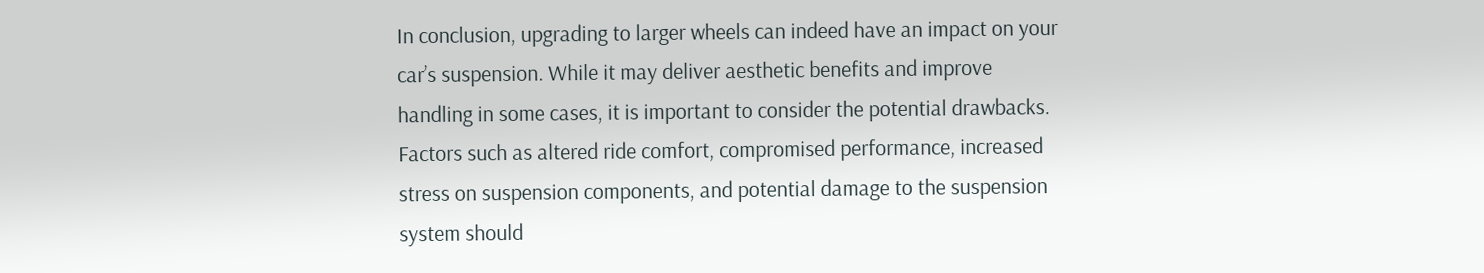In conclusion, upgrading to larger wheels can indeed have an impact on your car’s suspension. While it may deliver aesthetic benefits and improve handling in some cases, it is important to consider the potential drawbacks. Factors such as altered ride comfort, compromised performance, increased stress on suspension components, and potential damage to the suspension system should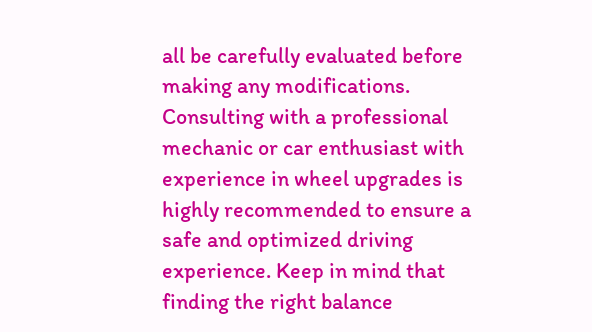all be carefully evaluated before making any modifications. Consulting with a professional mechanic or car enthusiast with experience in wheel upgrades is highly recommended to ensure a safe and optimized driving experience. Keep in mind that finding the right balance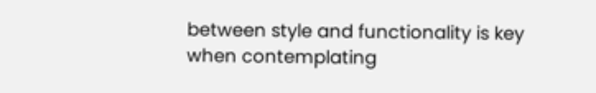between style and functionality is key when contemplating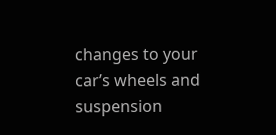changes to your car’s wheels and suspension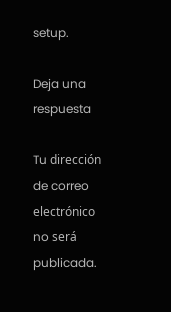setup.

Deja una respuesta

Tu dirección de correo electrónico no será publicada.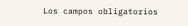Los campos obligatorios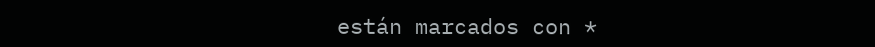están marcados con *